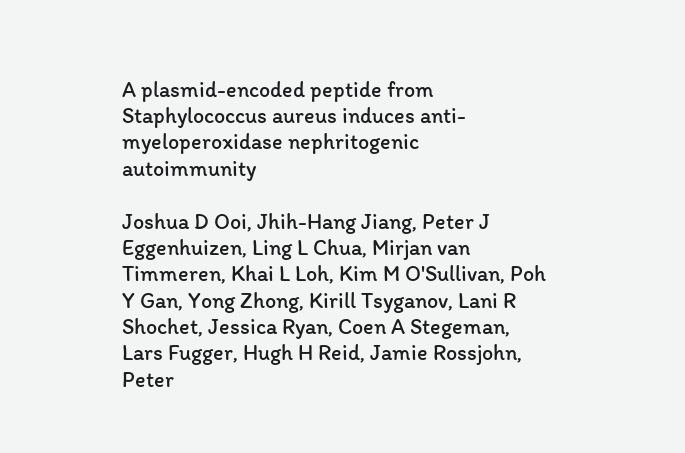A plasmid-encoded peptide from Staphylococcus aureus induces anti-myeloperoxidase nephritogenic autoimmunity

Joshua D Ooi, Jhih-Hang Jiang, Peter J Eggenhuizen, Ling L Chua, Mirjan van Timmeren, Khai L Loh, Kim M O'Sullivan, Poh Y Gan, Yong Zhong, Kirill Tsyganov, Lani R Shochet, Jessica Ryan, Coen A Stegeman, Lars Fugger, Hugh H Reid, Jamie Rossjohn, Peter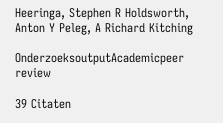Heeringa, Stephen R Holdsworth, Anton Y Peleg, A Richard Kitching

OnderzoeksoutputAcademicpeer review

39 Citaten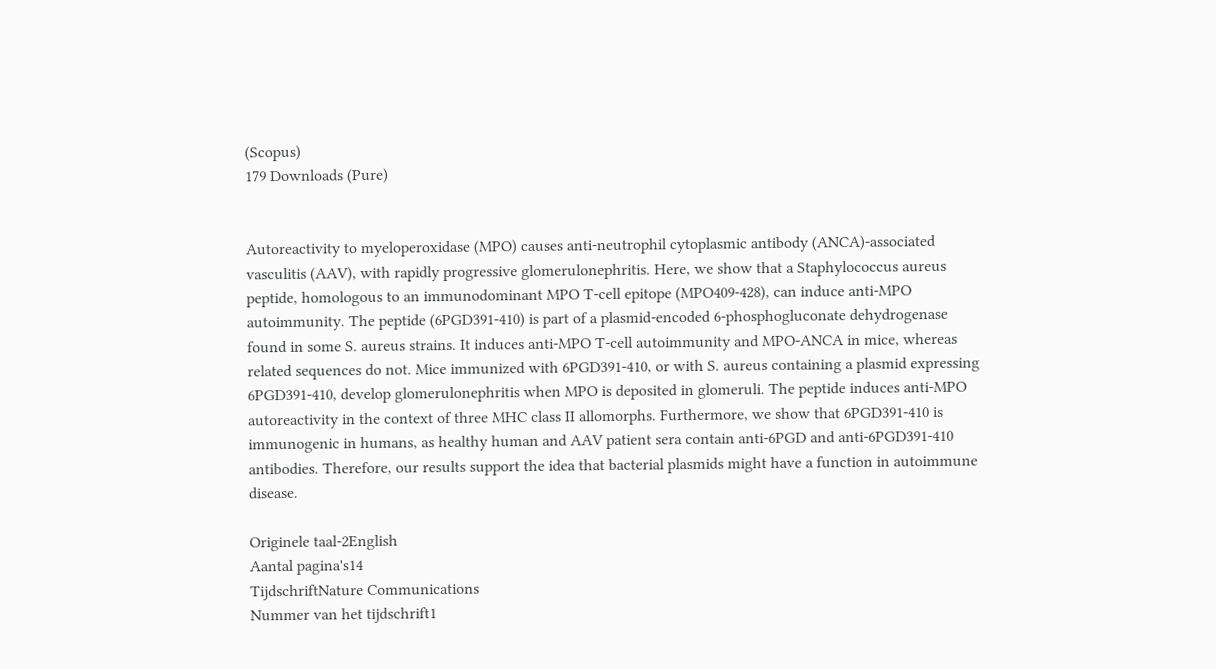(Scopus)
179 Downloads (Pure)


Autoreactivity to myeloperoxidase (MPO) causes anti-neutrophil cytoplasmic antibody (ANCA)-associated vasculitis (AAV), with rapidly progressive glomerulonephritis. Here, we show that a Staphylococcus aureus peptide, homologous to an immunodominant MPO T-cell epitope (MPO409-428), can induce anti-MPO autoimmunity. The peptide (6PGD391-410) is part of a plasmid-encoded 6-phosphogluconate dehydrogenase found in some S. aureus strains. It induces anti-MPO T-cell autoimmunity and MPO-ANCA in mice, whereas related sequences do not. Mice immunized with 6PGD391-410, or with S. aureus containing a plasmid expressing 6PGD391-410, develop glomerulonephritis when MPO is deposited in glomeruli. The peptide induces anti-MPO autoreactivity in the context of three MHC class II allomorphs. Furthermore, we show that 6PGD391-410 is immunogenic in humans, as healthy human and AAV patient sera contain anti-6PGD and anti-6PGD391-410 antibodies. Therefore, our results support the idea that bacterial plasmids might have a function in autoimmune disease.

Originele taal-2English
Aantal pagina's14
TijdschriftNature Communications
Nummer van het tijdschrift1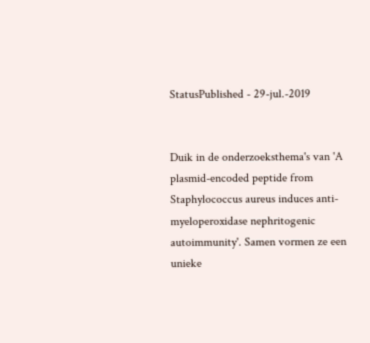StatusPublished - 29-jul.-2019


Duik in de onderzoeksthema's van 'A plasmid-encoded peptide from Staphylococcus aureus induces anti-myeloperoxidase nephritogenic autoimmunity'. Samen vormen ze een unieke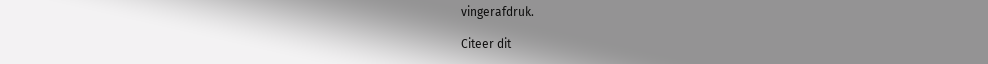vingerafdruk.

Citeer dit